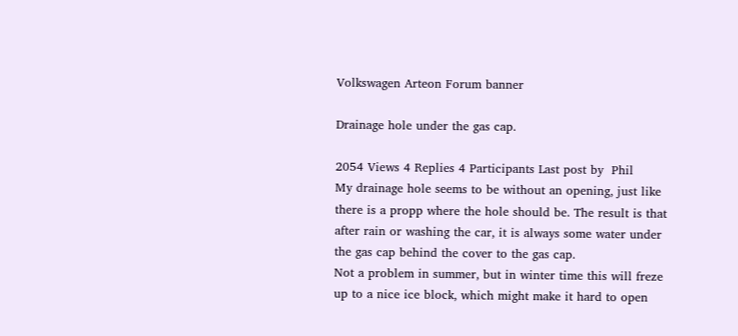Volkswagen Arteon Forum banner

Drainage hole under the gas cap.

2054 Views 4 Replies 4 Participants Last post by  Phil
My drainage hole seems to be without an opening, just like there is a propp where the hole should be. The result is that after rain or washing the car, it is always some water under the gas cap behind the cover to the gas cap.
Not a problem in summer, but in winter time this will freze up to a nice ice block, which might make it hard to open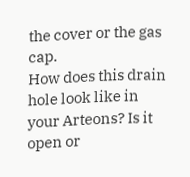the cover or the gas cap.
How does this drain hole look like in your Arteons? Is it open or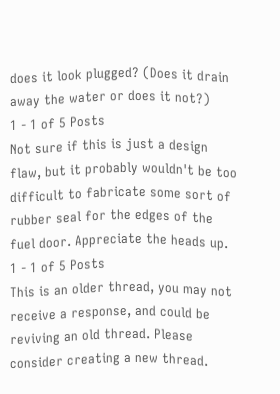does it look plugged? (Does it drain away the water or does it not?)
1 - 1 of 5 Posts
Not sure if this is just a design flaw, but it probably wouldn't be too difficult to fabricate some sort of rubber seal for the edges of the fuel door. Appreciate the heads up.
1 - 1 of 5 Posts
This is an older thread, you may not receive a response, and could be reviving an old thread. Please consider creating a new thread.